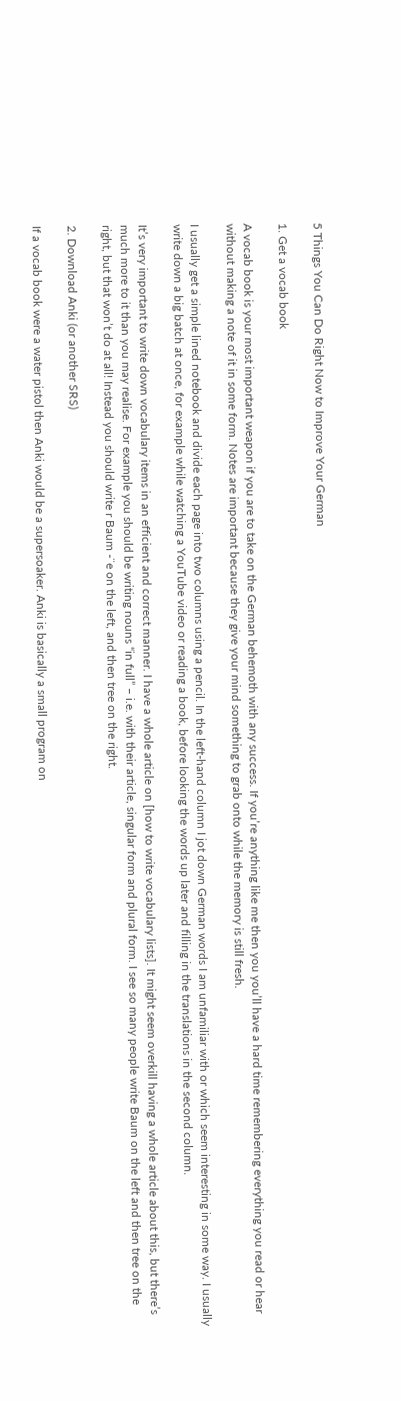5 Things You Can Do Right Now to Improve Your German

1. Get a vocab book

A vocab book is your most important weapon if you are to take on the German behemoth with any success. If you’re anything like me then you you’ll have a hard time remembering everything you read or hear without making a note of it in some form. Notes are important because they give your mind something to grab onto while the memory is still fresh.

I usually get a simple lined notebook and divide each page into two columns using a pencil. In the left-hand column I jot down German words I am unfamiliar with or which seem interesting in some way. I usually write down a big batch at once, for example while watching a YouTube video or reading a book, before looking the words up later and filling in the translations in the second column.

It’s very important to write down vocabulary items in an efficient and correct manner. I have a whole article on [how to write vocabulary lists]. It might seem overkill having a whole article about this, but there’s much more to it than you may realise. For example you should be writing nouns “in full” – i.e. with their article, singular form and plural form. I see so many people write Baum on the left and then tree on the right, but that won’t do at all! Instead you should write r Baum -¨e on the left, and then tree on the right.

2. Download Anki (or another SRS)

If a vocab book were a water pistol then Anki would be a supersoaker. Anki is basically a small program on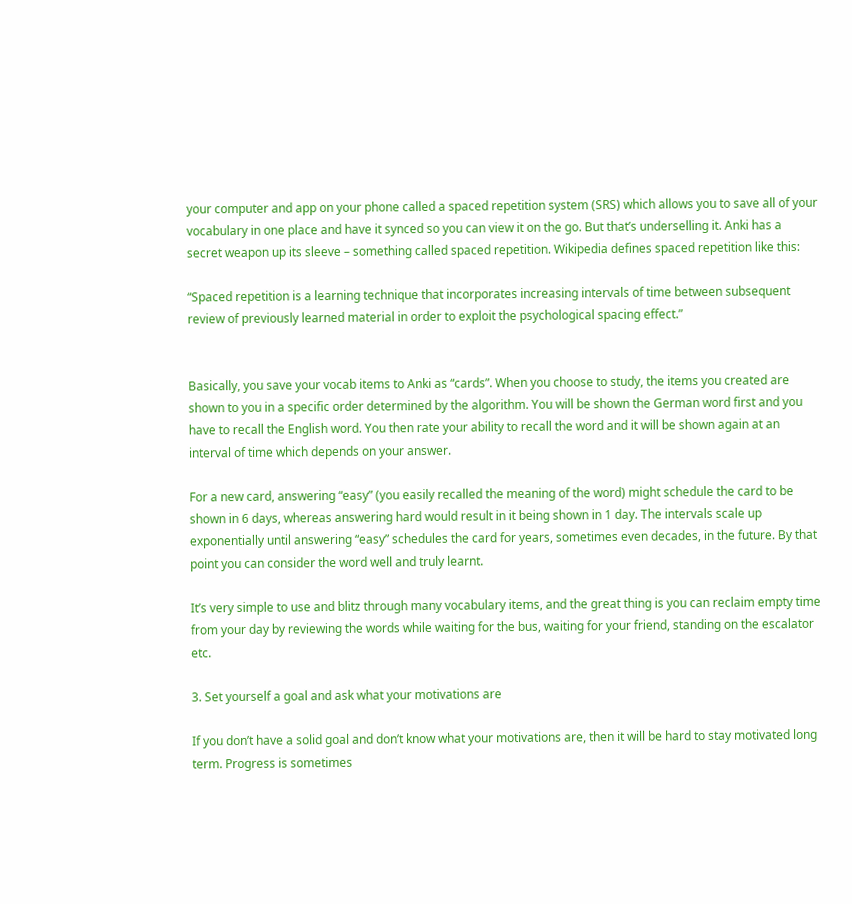your computer and app on your phone called a spaced repetition system (SRS) which allows you to save all of your vocabulary in one place and have it synced so you can view it on the go. But that’s underselling it. Anki has a secret weapon up its sleeve – something called spaced repetition. Wikipedia defines spaced repetition like this:

“Spaced repetition is a learning technique that incorporates increasing intervals of time between subsequent review of previously learned material in order to exploit the psychological spacing effect.”


Basically, you save your vocab items to Anki as “cards”. When you choose to study, the items you created are shown to you in a specific order determined by the algorithm. You will be shown the German word first and you have to recall the English word. You then rate your ability to recall the word and it will be shown again at an interval of time which depends on your answer.

For a new card, answering “easy” (you easily recalled the meaning of the word) might schedule the card to be shown in 6 days, whereas answering hard would result in it being shown in 1 day. The intervals scale up exponentially until answering “easy” schedules the card for years, sometimes even decades, in the future. By that point you can consider the word well and truly learnt.

It’s very simple to use and blitz through many vocabulary items, and the great thing is you can reclaim empty time from your day by reviewing the words while waiting for the bus, waiting for your friend, standing on the escalator etc.

3. Set yourself a goal and ask what your motivations are

If you don’t have a solid goal and don’t know what your motivations are, then it will be hard to stay motivated long term. Progress is sometimes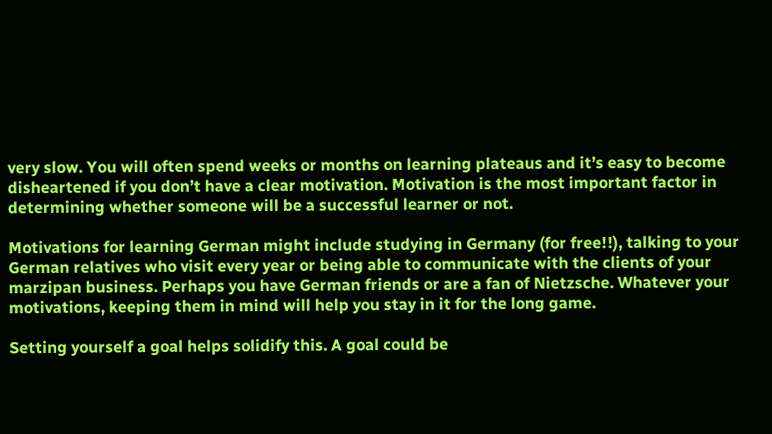very slow. You will often spend weeks or months on learning plateaus and it’s easy to become disheartened if you don’t have a clear motivation. Motivation is the most important factor in determining whether someone will be a successful learner or not.

Motivations for learning German might include studying in Germany (for free!!), talking to your German relatives who visit every year or being able to communicate with the clients of your marzipan business. Perhaps you have German friends or are a fan of Nietzsche. Whatever your motivations, keeping them in mind will help you stay in it for the long game.

Setting yourself a goal helps solidify this. A goal could be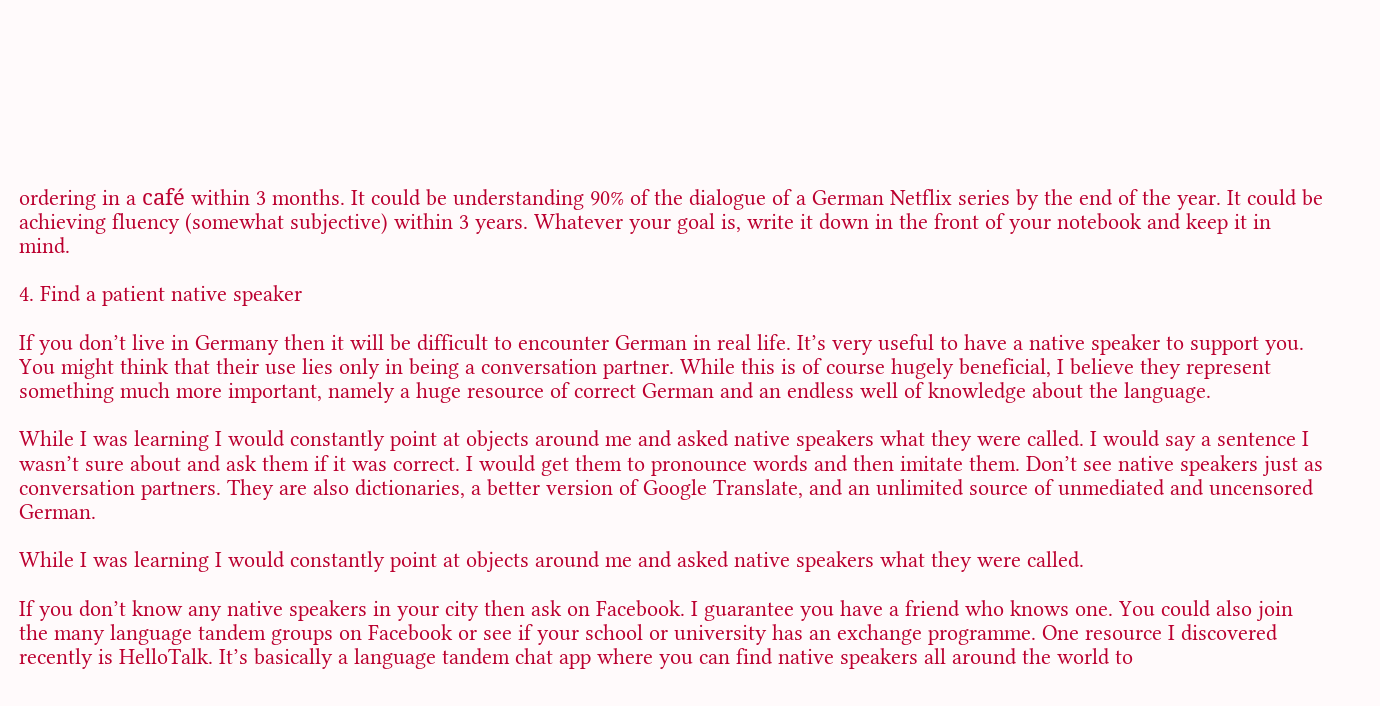ordering in a café within 3 months. It could be understanding 90% of the dialogue of a German Netflix series by the end of the year. It could be achieving fluency (somewhat subjective) within 3 years. Whatever your goal is, write it down in the front of your notebook and keep it in mind.

4. Find a patient native speaker

If you don’t live in Germany then it will be difficult to encounter German in real life. It’s very useful to have a native speaker to support you. You might think that their use lies only in being a conversation partner. While this is of course hugely beneficial, I believe they represent something much more important, namely a huge resource of correct German and an endless well of knowledge about the language.

While I was learning I would constantly point at objects around me and asked native speakers what they were called. I would say a sentence I wasn’t sure about and ask them if it was correct. I would get them to pronounce words and then imitate them. Don’t see native speakers just as conversation partners. They are also dictionaries, a better version of Google Translate, and an unlimited source of unmediated and uncensored German.

While I was learning I would constantly point at objects around me and asked native speakers what they were called.

If you don’t know any native speakers in your city then ask on Facebook. I guarantee you have a friend who knows one. You could also join the many language tandem groups on Facebook or see if your school or university has an exchange programme. One resource I discovered recently is HelloTalk. It’s basically a language tandem chat app where you can find native speakers all around the world to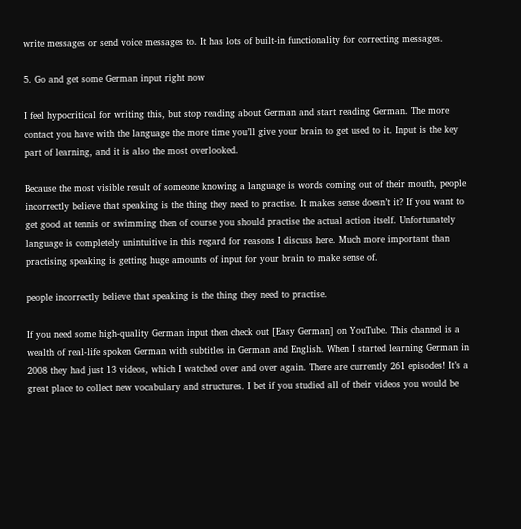write messages or send voice messages to. It has lots of built-in functionality for correcting messages.

5. Go and get some German input right now

I feel hypocritical for writing this, but stop reading about German and start reading German. The more contact you have with the language the more time you’ll give your brain to get used to it. Input is the key part of learning, and it is also the most overlooked.

Because the most visible result of someone knowing a language is words coming out of their mouth, people incorrectly believe that speaking is the thing they need to practise. It makes sense doesn’t it? If you want to get good at tennis or swimming then of course you should practise the actual action itself. Unfortunately language is completely unintuitive in this regard for reasons I discuss here. Much more important than practising speaking is getting huge amounts of input for your brain to make sense of.

people incorrectly believe that speaking is the thing they need to practise.

If you need some high-quality German input then check out [Easy German] on YouTube. This channel is a wealth of real-life spoken German with subtitles in German and English. When I started learning German in 2008 they had just 13 videos, which I watched over and over again. There are currently 261 episodes! It’s a great place to collect new vocabulary and structures. I bet if you studied all of their videos you would be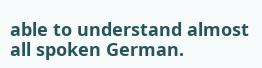able to understand almost all spoken German.